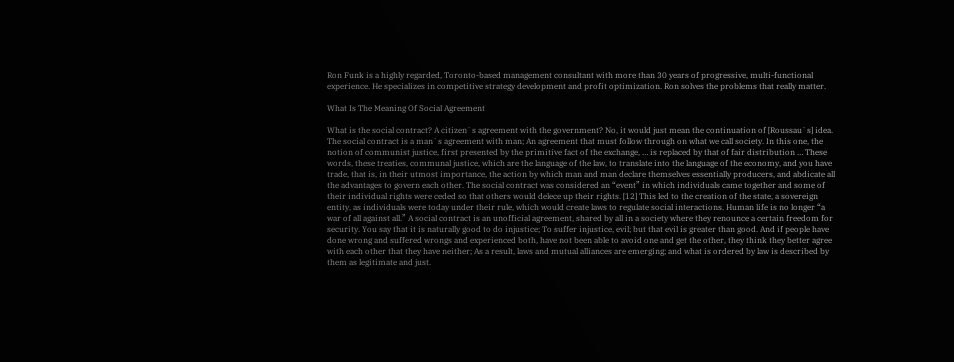Ron Funk is a highly regarded, Toronto-based management consultant with more than 30 years of progressive, multi-functional experience. He specializes in competitive strategy development and profit optimization. Ron solves the problems that really matter.

What Is The Meaning Of Social Agreement

What is the social contract? A citizen`s agreement with the government? No, it would just mean the continuation of [Roussau`s] idea. The social contract is a man`s agreement with man; An agreement that must follow through on what we call society. In this one, the notion of communist justice, first presented by the primitive fact of the exchange, … is replaced by that of fair distribution … These words, these treaties, communal justice, which are the language of the law, to translate into the language of the economy, and you have trade, that is, in their utmost importance, the action by which man and man declare themselves essentially producers, and abdicate all the advantages to govern each other. The social contract was considered an “event” in which individuals came together and some of their individual rights were ceded so that others would delece up their rights. [12] This led to the creation of the state, a sovereign entity, as individuals were today under their rule, which would create laws to regulate social interactions. Human life is no longer “a war of all against all.” A social contract is an unofficial agreement, shared by all in a society where they renounce a certain freedom for security. You say that it is naturally good to do injustice; To suffer injustice, evil; but that evil is greater than good. And if people have done wrong and suffered wrongs and experienced both, have not been able to avoid one and get the other, they think they better agree with each other that they have neither; As a result, laws and mutual alliances are emerging; and what is ordered by law is described by them as legitimate and just.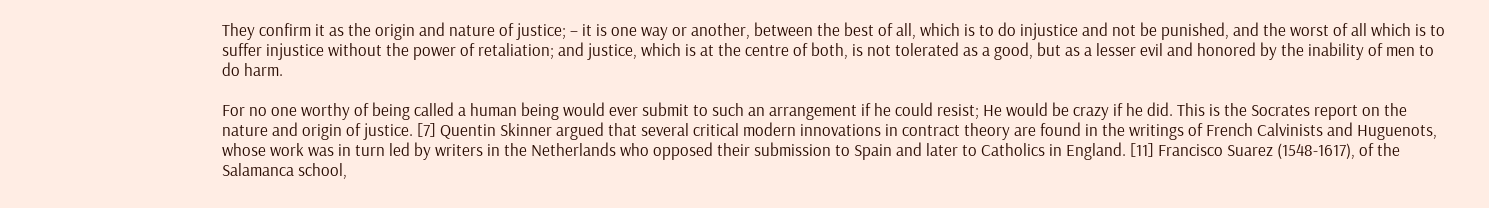They confirm it as the origin and nature of justice; – it is one way or another, between the best of all, which is to do injustice and not be punished, and the worst of all which is to suffer injustice without the power of retaliation; and justice, which is at the centre of both, is not tolerated as a good, but as a lesser evil and honored by the inability of men to do harm.

For no one worthy of being called a human being would ever submit to such an arrangement if he could resist; He would be crazy if he did. This is the Socrates report on the nature and origin of justice. [7] Quentin Skinner argued that several critical modern innovations in contract theory are found in the writings of French Calvinists and Huguenots, whose work was in turn led by writers in the Netherlands who opposed their submission to Spain and later to Catholics in England. [11] Francisco Suarez (1548-1617), of the Salamanca school,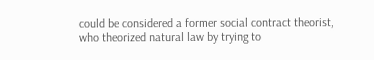could be considered a former social contract theorist, who theorized natural law by trying to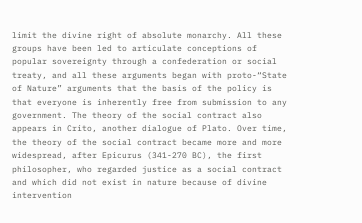limit the divine right of absolute monarchy. All these groups have been led to articulate conceptions of popular sovereignty through a confederation or social treaty, and all these arguments began with proto-“State of Nature” arguments that the basis of the policy is that everyone is inherently free from submission to any government. The theory of the social contract also appears in Crito, another dialogue of Plato. Over time, the theory of the social contract became more and more widespread, after Epicurus (341-270 BC), the first philosopher, who regarded justice as a social contract and which did not exist in nature because of divine intervention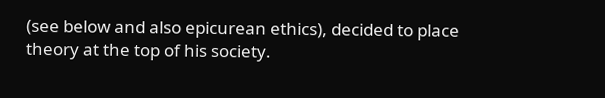(see below and also epicurean ethics), decided to place theory at the top of his society.